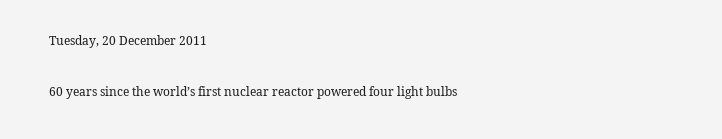Tuesday, 20 December 2011

60 years since the world’s first nuclear reactor powered four light bulbs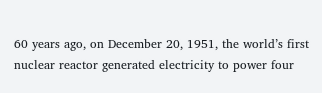60 years ago, on December 20, 1951, the world’s first nuclear reactor generated electricity to power four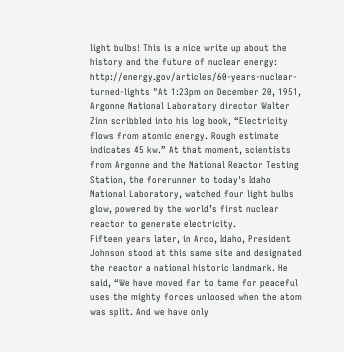light bulbs! This is a nice write up about the history and the future of nuclear energy: http://energy.gov/articles/60-years-nuclear-turned-lights "At 1:23pm on December 20, 1951, Argonne National Laboratory director Walter Zinn scribbled into his log book, “Electricity flows from atomic energy. Rough estimate indicates 45 kw.” At that moment, scientists from Argonne and the National Reactor Testing Station, the forerunner to today's Idaho National Laboratory, watched four light bulbs glow, powered by the world’s first nuclear reactor to generate electricity.
Fifteen years later, in Arco, Idaho, President Johnson stood at this same site and designated the reactor a national historic landmark. He said, “We have moved far to tame for peaceful uses the mighty forces unloosed when the atom was split. And we have only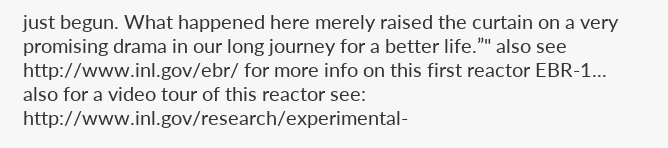just begun. What happened here merely raised the curtain on a very promising drama in our long journey for a better life.”" also see http://www.inl.gov/ebr/ for more info on this first reactor EBR-1...
also for a video tour of this reactor see: http://www.inl.gov/research/experimental-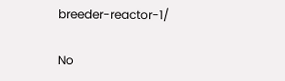breeder-reactor-1/

No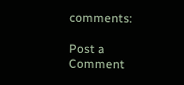comments:

Post a Comment